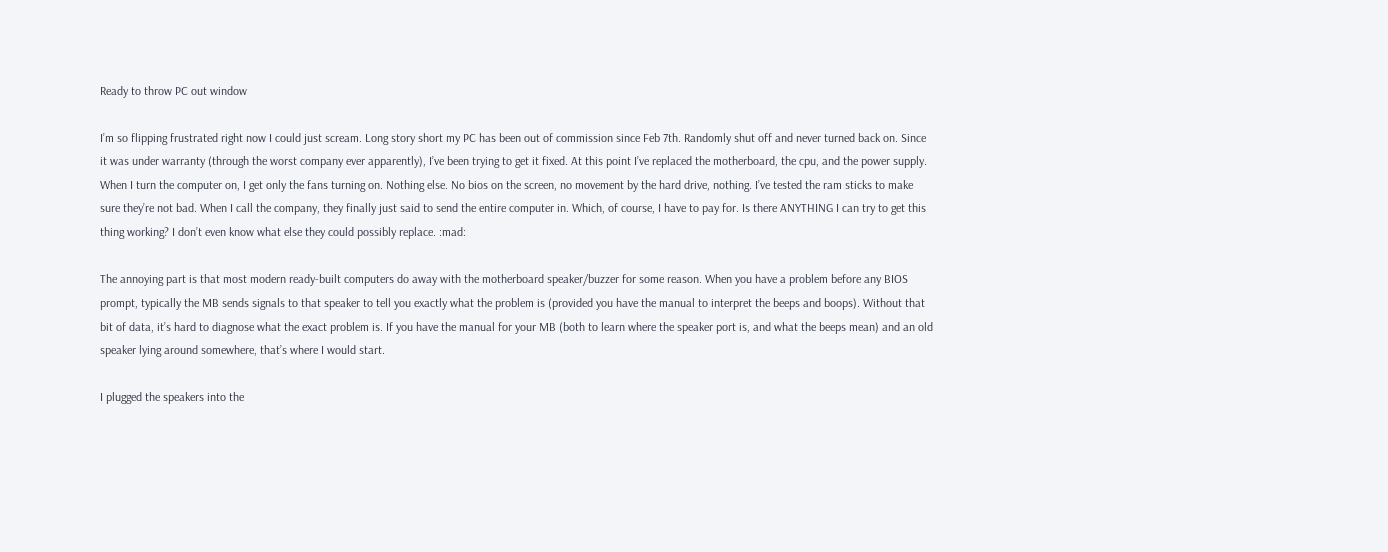Ready to throw PC out window

I’m so flipping frustrated right now I could just scream. Long story short my PC has been out of commission since Feb 7th. Randomly shut off and never turned back on. Since it was under warranty (through the worst company ever apparently), I’ve been trying to get it fixed. At this point I’ve replaced the motherboard, the cpu, and the power supply. When I turn the computer on, I get only the fans turning on. Nothing else. No bios on the screen, no movement by the hard drive, nothing. I’ve tested the ram sticks to make sure they’re not bad. When I call the company, they finally just said to send the entire computer in. Which, of course, I have to pay for. Is there ANYTHING I can try to get this thing working? I don’t even know what else they could possibly replace. :mad:

The annoying part is that most modern ready-built computers do away with the motherboard speaker/buzzer for some reason. When you have a problem before any BIOS prompt, typically the MB sends signals to that speaker to tell you exactly what the problem is (provided you have the manual to interpret the beeps and boops). Without that bit of data, it’s hard to diagnose what the exact problem is. If you have the manual for your MB (both to learn where the speaker port is, and what the beeps mean) and an old speaker lying around somewhere, that’s where I would start.

I plugged the speakers into the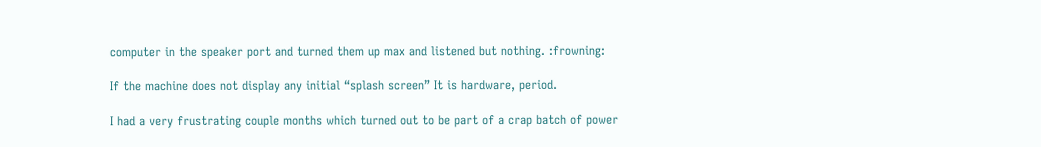computer in the speaker port and turned them up max and listened but nothing. :frowning:

If the machine does not display any initial “splash screen” It is hardware, period.

I had a very frustrating couple months which turned out to be part of a crap batch of power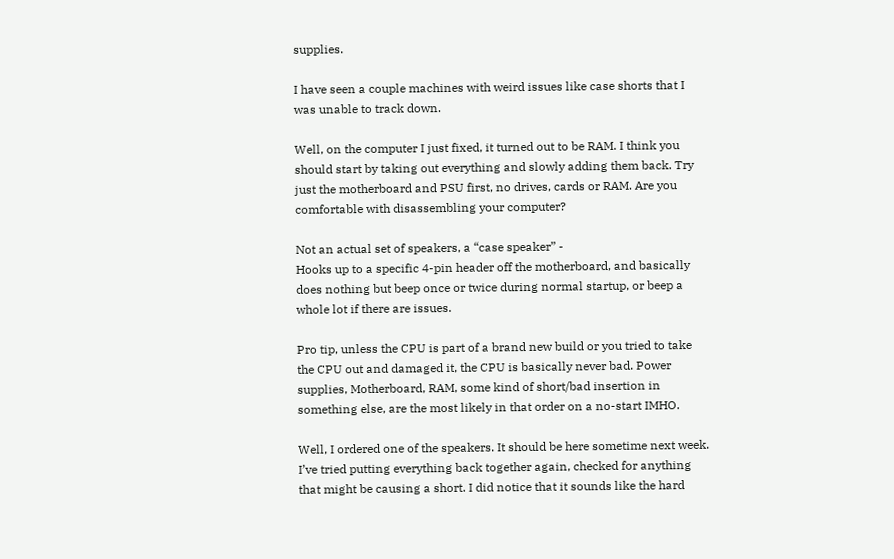supplies.

I have seen a couple machines with weird issues like case shorts that I was unable to track down.

Well, on the computer I just fixed, it turned out to be RAM. I think you should start by taking out everything and slowly adding them back. Try just the motherboard and PSU first, no drives, cards or RAM. Are you comfortable with disassembling your computer?

Not an actual set of speakers, a “case speaker” -
Hooks up to a specific 4-pin header off the motherboard, and basically does nothing but beep once or twice during normal startup, or beep a whole lot if there are issues.

Pro tip, unless the CPU is part of a brand new build or you tried to take the CPU out and damaged it, the CPU is basically never bad. Power supplies, Motherboard, RAM, some kind of short/bad insertion in something else, are the most likely in that order on a no-start IMHO.

Well, I ordered one of the speakers. It should be here sometime next week. I’ve tried putting everything back together again, checked for anything that might be causing a short. I did notice that it sounds like the hard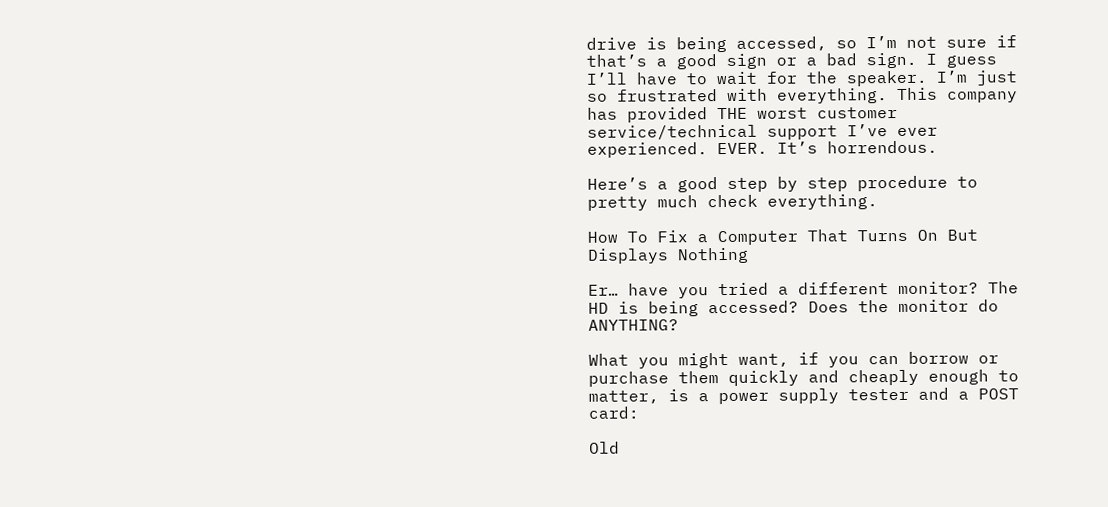drive is being accessed, so I’m not sure if that’s a good sign or a bad sign. I guess I’ll have to wait for the speaker. I’m just so frustrated with everything. This company has provided THE worst customer service/technical support I’ve ever experienced. EVER. It’s horrendous.

Here’s a good step by step procedure to pretty much check everything.

How To Fix a Computer That Turns On But Displays Nothing

Er… have you tried a different monitor? The HD is being accessed? Does the monitor do ANYTHING?

What you might want, if you can borrow or purchase them quickly and cheaply enough to matter, is a power supply tester and a POST card:

Old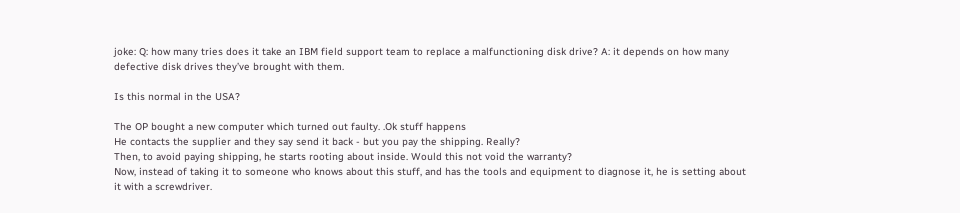joke: Q: how many tries does it take an IBM field support team to replace a malfunctioning disk drive? A: it depends on how many defective disk drives they’ve brought with them.

Is this normal in the USA?

The OP bought a new computer which turned out faulty. .Ok stuff happens
He contacts the supplier and they say send it back - but you pay the shipping. Really?
Then, to avoid paying shipping, he starts rooting about inside. Would this not void the warranty?
Now, instead of taking it to someone who knows about this stuff, and has the tools and equipment to diagnose it, he is setting about it with a screwdriver.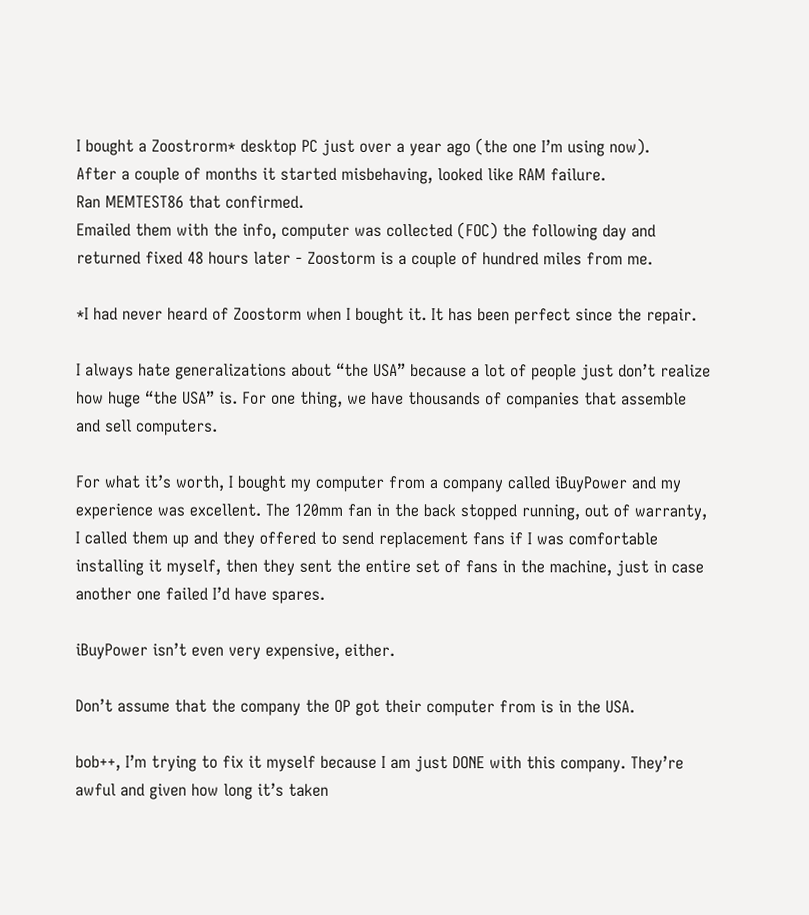I bought a Zoostrorm* desktop PC just over a year ago (the one I’m using now).
After a couple of months it started misbehaving, looked like RAM failure.
Ran MEMTEST86 that confirmed.
Emailed them with the info, computer was collected (FOC) the following day and returned fixed 48 hours later - Zoostorm is a couple of hundred miles from me.

*I had never heard of Zoostorm when I bought it. It has been perfect since the repair.

I always hate generalizations about “the USA” because a lot of people just don’t realize how huge “the USA” is. For one thing, we have thousands of companies that assemble and sell computers.

For what it’s worth, I bought my computer from a company called iBuyPower and my experience was excellent. The 120mm fan in the back stopped running, out of warranty, I called them up and they offered to send replacement fans if I was comfortable installing it myself, then they sent the entire set of fans in the machine, just in case another one failed I’d have spares.

iBuyPower isn’t even very expensive, either.

Don’t assume that the company the OP got their computer from is in the USA.

bob++, I’m trying to fix it myself because I am just DONE with this company. They’re awful and given how long it’s taken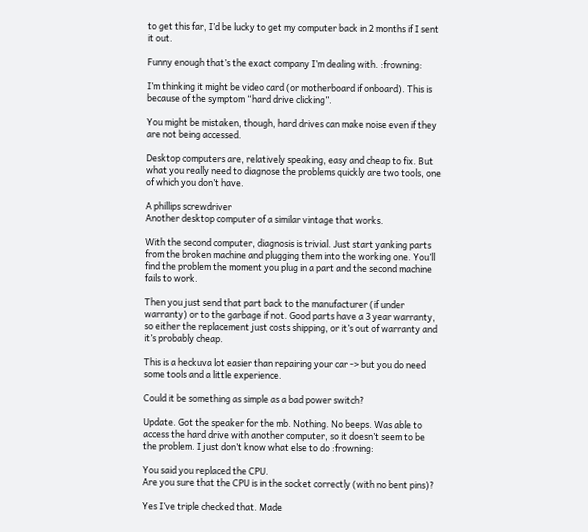to get this far, I’d be lucky to get my computer back in 2 months if I sent it out.

Funny enough that’s the exact company I’m dealing with. :frowning:

I’m thinking it might be video card (or motherboard if onboard). This is because of the symptom “hard drive clicking”.

You might be mistaken, though, hard drives can make noise even if they are not being accessed.

Desktop computers are, relatively speaking, easy and cheap to fix. But what you really need to diagnose the problems quickly are two tools, one of which you don’t have.

A phillips screwdriver
Another desktop computer of a similar vintage that works.

With the second computer, diagnosis is trivial. Just start yanking parts from the broken machine and plugging them into the working one. You’ll find the problem the moment you plug in a part and the second machine fails to work.

Then you just send that part back to the manufacturer (if under warranty) or to the garbage if not. Good parts have a 3 year warranty, so either the replacement just costs shipping, or it’s out of warranty and it’s probably cheap.

This is a heckuva lot easier than repairing your car -> but you do need some tools and a little experience.

Could it be something as simple as a bad power switch?

Update. Got the speaker for the mb. Nothing. No beeps. Was able to access the hard drive with another computer, so it doesn’t seem to be the problem. I just don’t know what else to do :frowning:

You said you replaced the CPU.
Are you sure that the CPU is in the socket correctly (with no bent pins)?

Yes I’ve triple checked that. Made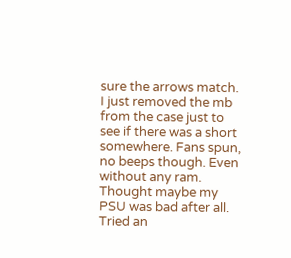sure the arrows match. I just removed the mb from the case just to see if there was a short somewhere. Fans spun, no beeps though. Even without any ram. Thought maybe my PSU was bad after all. Tried an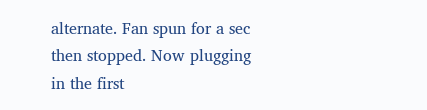alternate. Fan spun for a sec then stopped. Now plugging in the first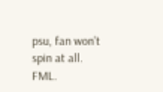psu, fan won’t spin at all. FML.